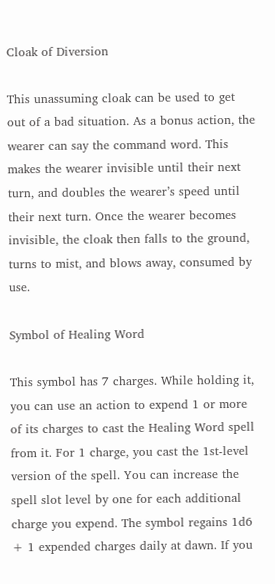Cloak of Diversion

This unassuming cloak can be used to get out of a bad situation. As a bonus action, the wearer can say the command word. This makes the wearer invisible until their next turn, and doubles the wearer’s speed until their next turn. Once the wearer becomes invisible, the cloak then falls to the ground, turns to mist, and blows away, consumed by use.

Symbol of Healing Word

This symbol has 7 charges. While holding it, you can use an action to expend 1 or more of its charges to cast the Healing Word spell from it. For 1 charge, you cast the 1st-level version of the spell. You can increase the spell slot level by one for each additional charge you expend. The symbol regains 1d6 + 1 expended charges daily at dawn. If you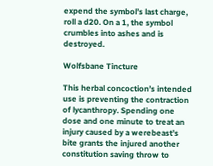expend the symbol’s last charge, roll a d20. On a 1, the symbol crumbles into ashes and is destroyed.

Wolfsbane Tincture

This herbal concoction’s intended use is preventing the contraction of lycanthropy. Spending one dose and one minute to treat an injury caused by a werebeast’s bite grants the injured another constitution saving throw to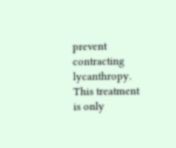prevent contracting lycanthropy. This treatment is only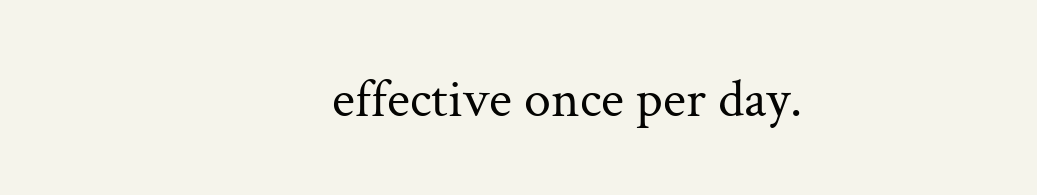effective once per day.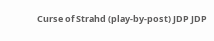Curse of Strahd (play-by-post) JDP JDP